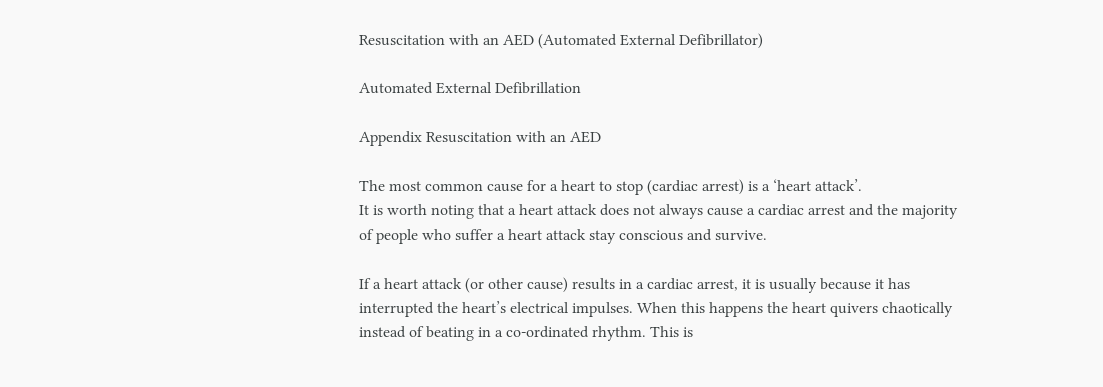Resuscitation with an AED (Automated External Defibrillator)

Automated External Defibrillation

Appendix Resuscitation with an AED

The most common cause for a heart to stop (cardiac arrest) is a ‘heart attack’.
It is worth noting that a heart attack does not always cause a cardiac arrest and the majority of people who suffer a heart attack stay conscious and survive.

If a heart attack (or other cause) results in a cardiac arrest, it is usually because it has interrupted the heart’s electrical impulses. When this happens the heart quivers chaotically instead of beating in a co-ordinated rhythm. This is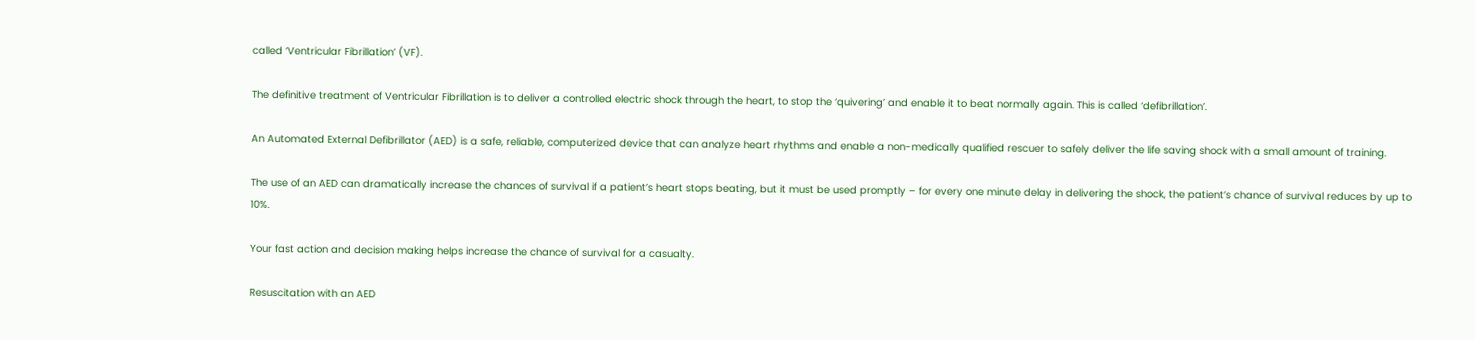called ‘Ventricular Fibrillation’ (VF).

The definitive treatment of Ventricular Fibrillation is to deliver a controlled electric shock through the heart, to stop the ‘quivering’ and enable it to beat normally again. This is called ‘defibrillation’.

An Automated External Defibrillator (AED) is a safe, reliable, computerized device that can analyze heart rhythms and enable a non-medically qualified rescuer to safely deliver the life saving shock with a small amount of training.

The use of an AED can dramatically increase the chances of survival if a patient’s heart stops beating, but it must be used promptly – for every one minute delay in delivering the shock, the patient’s chance of survival reduces by up to 10%.

Your fast action and decision making helps increase the chance of survival for a casualty.

Resuscitation with an AED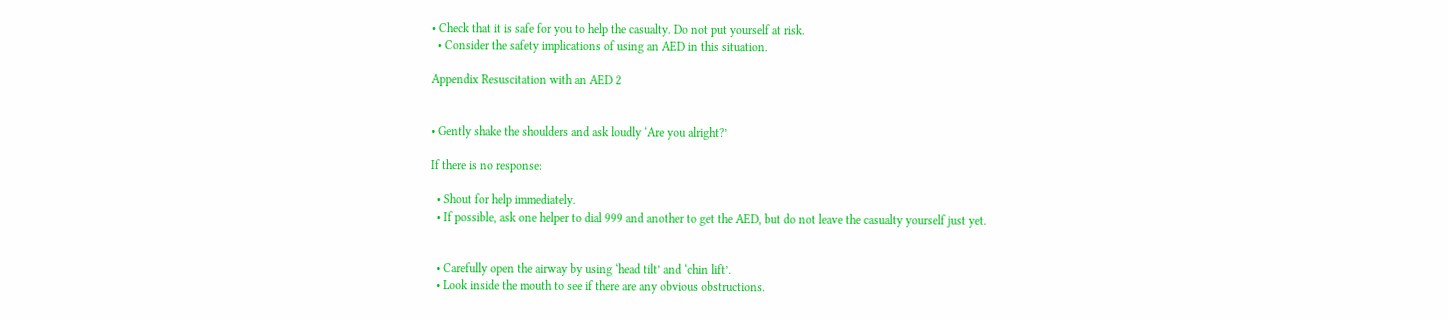• Check that it is safe for you to help the casualty. Do not put yourself at risk.
  • Consider the safety implications of using an AED in this situation.

Appendix Resuscitation with an AED 2


• Gently shake the shoulders and ask loudly ‘Are you alright?’

If there is no response:

  • Shout for help immediately.
  • If possible, ask one helper to dial 999 and another to get the AED, but do not leave the casualty yourself just yet.


  • Carefully open the airway by using ‘head tilt’ and ‘chin lift’.
  • Look inside the mouth to see if there are any obvious obstructions.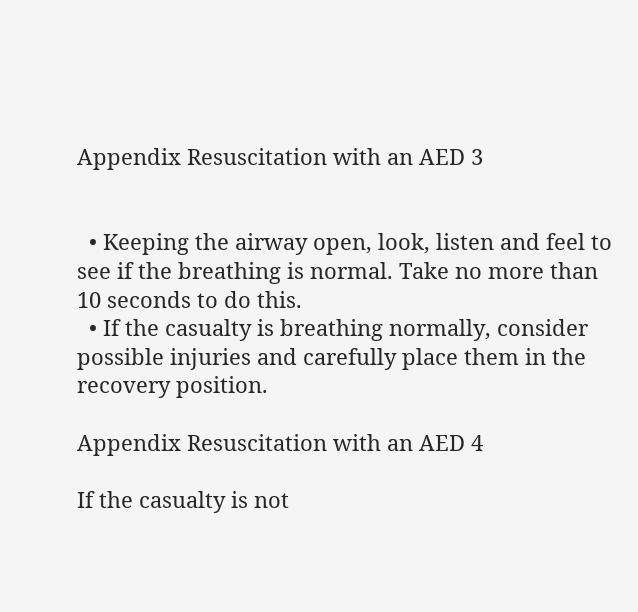Appendix Resuscitation with an AED 3


  • Keeping the airway open, look, listen and feel to see if the breathing is normal. Take no more than 10 seconds to do this.
  • If the casualty is breathing normally, consider possible injuries and carefully place them in the recovery position.

Appendix Resuscitation with an AED 4

If the casualty is not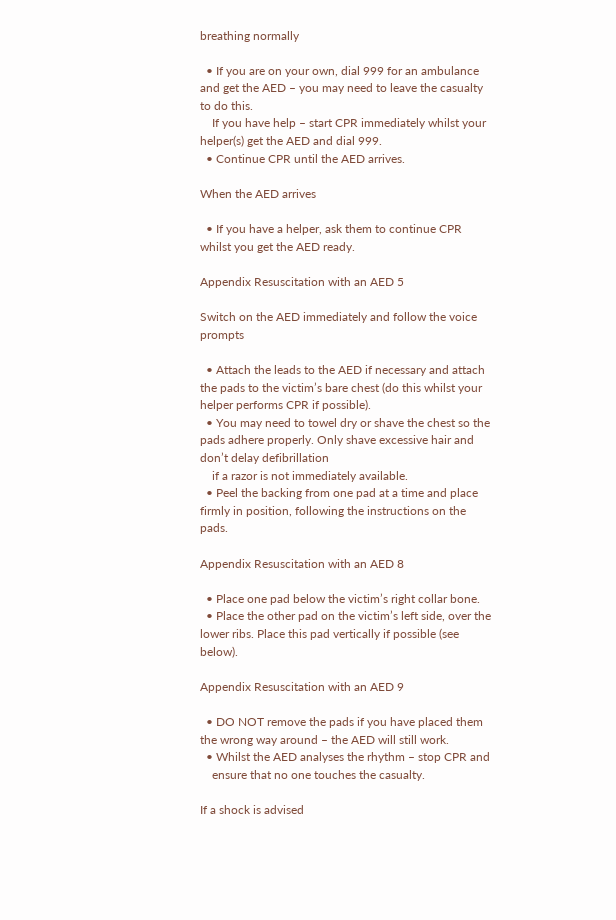breathing normally

  • If you are on your own, dial 999 for an ambulance and get the AED – you may need to leave the casualty to do this.
    If you have help – start CPR immediately whilst your helper(s) get the AED and dial 999.
  • Continue CPR until the AED arrives.

When the AED arrives

  • If you have a helper, ask them to continue CPR whilst you get the AED ready.

Appendix Resuscitation with an AED 5

Switch on the AED immediately and follow the voice prompts

  • Attach the leads to the AED if necessary and attach the pads to the victim’s bare chest (do this whilst your helper performs CPR if possible).
  • You may need to towel dry or shave the chest so the pads adhere properly. Only shave excessive hair and don’t delay defibrillation
    if a razor is not immediately available.
  • Peel the backing from one pad at a time and place firmly in position, following the instructions on the pads.

Appendix Resuscitation with an AED 8

  • Place one pad below the victim’s right collar bone.
  • Place the other pad on the victim’s left side, over the lower ribs. Place this pad vertically if possible (see below).

Appendix Resuscitation with an AED 9

  • DO NOT remove the pads if you have placed them the wrong way around – the AED will still work.
  • Whilst the AED analyses the rhythm – stop CPR and
    ensure that no one touches the casualty.

If a shock is advised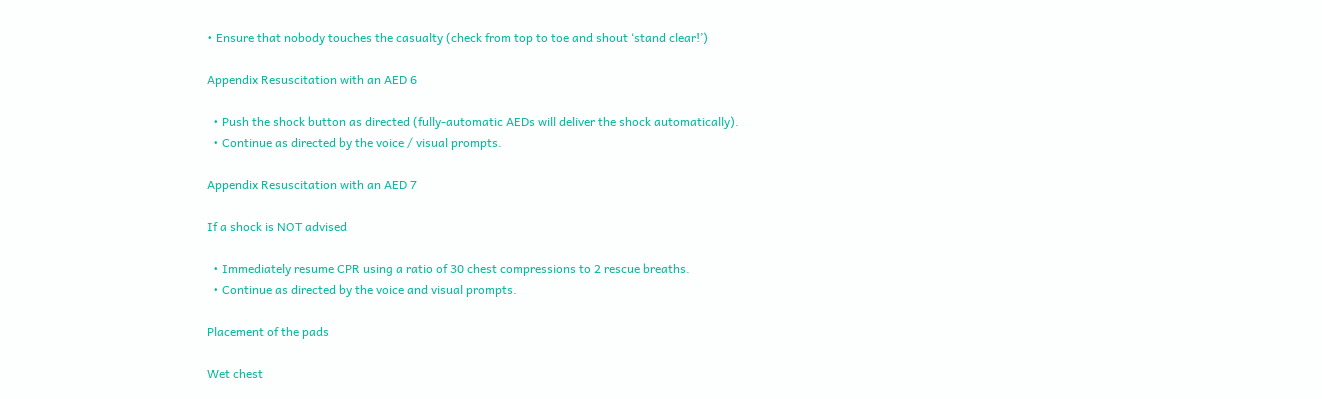• Ensure that nobody touches the casualty (check from top to toe and shout ‘stand clear!’)

Appendix Resuscitation with an AED 6

  • Push the shock button as directed (fully-automatic AEDs will deliver the shock automatically).
  • Continue as directed by the voice / visual prompts.

Appendix Resuscitation with an AED 7

If a shock is NOT advised

  • Immediately resume CPR using a ratio of 30 chest compressions to 2 rescue breaths.
  • Continue as directed by the voice and visual prompts.

Placement of the pads

Wet chest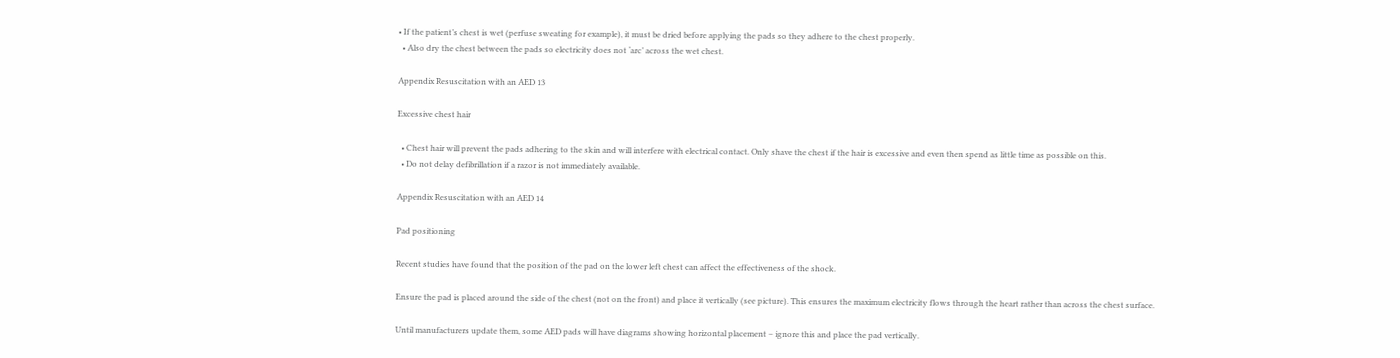• If the patient’s chest is wet (perfuse sweating for example), it must be dried before applying the pads so they adhere to the chest properly.
  • Also dry the chest between the pads so electricity does not ‘arc’ across the wet chest.

Appendix Resuscitation with an AED 13

Excessive chest hair

  • Chest hair will prevent the pads adhering to the skin and will interfere with electrical contact. Only shave the chest if the hair is excessive and even then spend as little time as possible on this.
  • Do not delay defibrillation if a razor is not immediately available.

Appendix Resuscitation with an AED 14

Pad positioning

Recent studies have found that the position of the pad on the lower left chest can affect the effectiveness of the shock.

Ensure the pad is placed around the side of the chest (not on the front) and place it vertically (see picture). This ensures the maximum electricity flows through the heart rather than across the chest surface.

Until manufacturers update them, some AED pads will have diagrams showing horizontal placement – ignore this and place the pad vertically.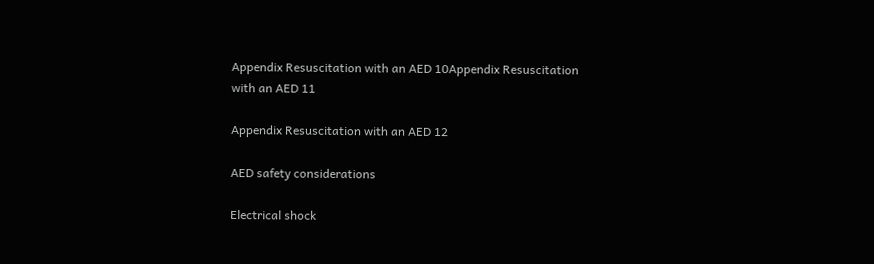Appendix Resuscitation with an AED 10Appendix Resuscitation with an AED 11

Appendix Resuscitation with an AED 12

AED safety considerations

Electrical shock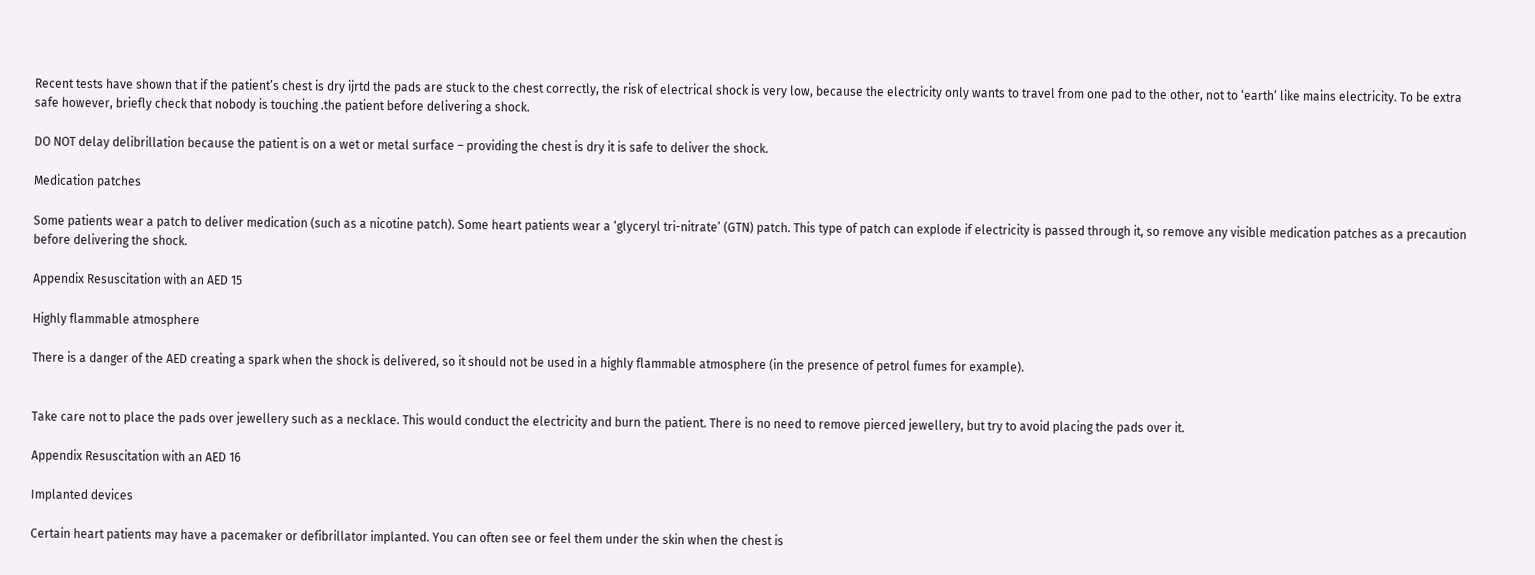Recent tests have shown that if the patient’s chest is dry ijrtd the pads are stuck to the chest correctly, the risk of electrical shock is very low, because the electricity only wants to travel from one pad to the other, not to ‘earth’ like mains electricity. To be extra safe however, briefly check that nobody is touching .the patient before delivering a shock.

DO NOT delay delibrillation because the patient is on a wet or metal surface – providing the chest is dry it is safe to deliver the shock.

Medication patches

Some patients wear a patch to deliver medication (such as a nicotine patch). Some heart patients wear a ‘glyceryl tri-nitrate’ (GTN) patch. This type of patch can explode if electricity is passed through it, so remove any visible medication patches as a precaution before delivering the shock.

Appendix Resuscitation with an AED 15

Highly flammable atmosphere

There is a danger of the AED creating a spark when the shock is delivered, so it should not be used in a highly flammable atmosphere (in the presence of petrol fumes for example).


Take care not to place the pads over jewellery such as a necklace. This would conduct the electricity and burn the patient. There is no need to remove pierced jewellery, but try to avoid placing the pads over it.

Appendix Resuscitation with an AED 16

Implanted devices

Certain heart patients may have a pacemaker or defibrillator implanted. You can often see or feel them under the skin when the chest is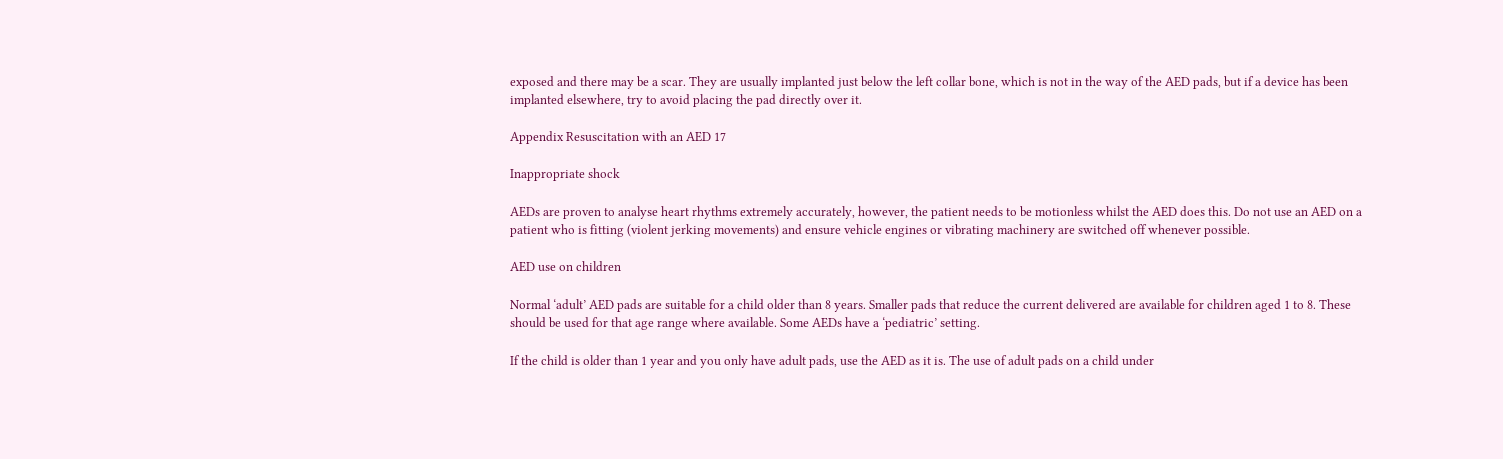exposed and there may be a scar. They are usually implanted just below the left collar bone, which is not in the way of the AED pads, but if a device has been implanted elsewhere, try to avoid placing the pad directly over it.

Appendix Resuscitation with an AED 17

Inappropriate shock

AEDs are proven to analyse heart rhythms extremely accurately, however, the patient needs to be motionless whilst the AED does this. Do not use an AED on a patient who is fitting (violent jerking movements) and ensure vehicle engines or vibrating machinery are switched off whenever possible.

AED use on children

Normal ‘adult’ AED pads are suitable for a child older than 8 years. Smaller pads that reduce the current delivered are available for children aged 1 to 8. These should be used for that age range where available. Some AEDs have a ‘pediatric’ setting.

If the child is older than 1 year and you only have adult pads, use the AED as it is. The use of adult pads on a child under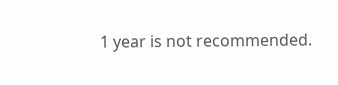1 year is not recommended.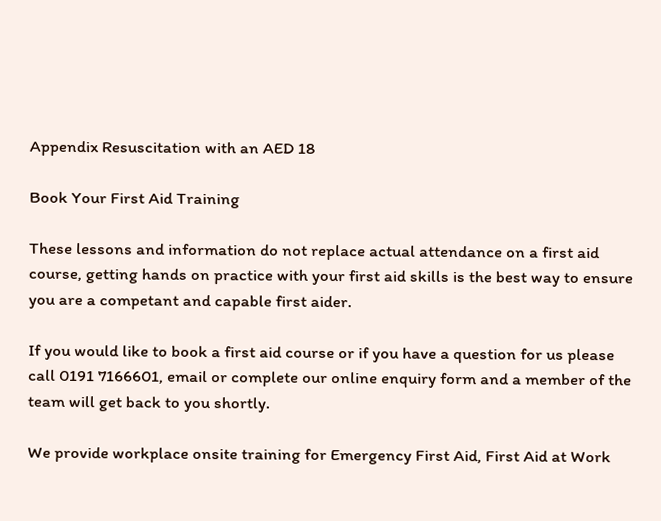Appendix Resuscitation with an AED 18

Book Your First Aid Training

These lessons and information do not replace actual attendance on a first aid course, getting hands on practice with your first aid skills is the best way to ensure you are a competant and capable first aider.

If you would like to book a first aid course or if you have a question for us please call 0191 7166601, email or complete our online enquiry form and a member of the team will get back to you shortly.

We provide workplace onsite training for Emergency First Aid, First Aid at Work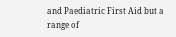and Paediatric First Aid but a range of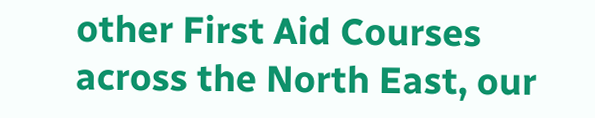other First Aid Courses across the North East, our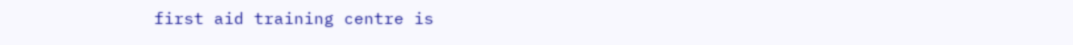first aid training centre is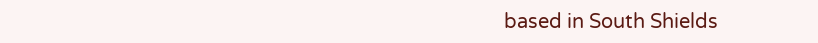based in South Shields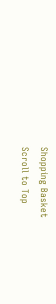Shopping Basket
Scroll to Top